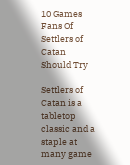10 Games Fans Of Settlers of Catan Should Try

Settlers of Catan is a tabletop classic and a staple at many game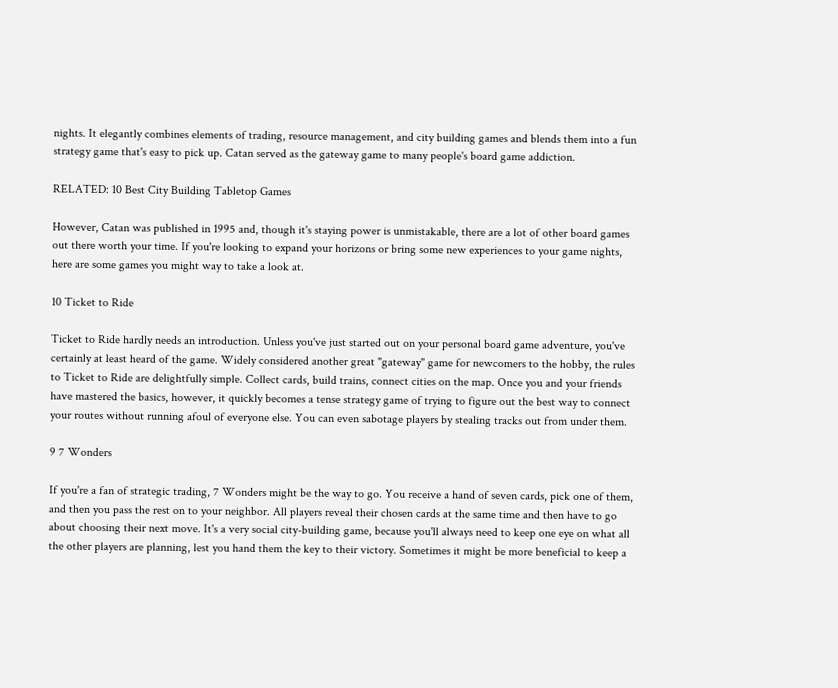nights. It elegantly combines elements of trading, resource management, and city building games and blends them into a fun strategy game that's easy to pick up. Catan served as the gateway game to many people's board game addiction.

RELATED: 10 Best City Building Tabletop Games

However, Catan was published in 1995 and, though it's staying power is unmistakable, there are a lot of other board games out there worth your time. If you're looking to expand your horizons or bring some new experiences to your game nights, here are some games you might way to take a look at.

10 Ticket to Ride

Ticket to Ride hardly needs an introduction. Unless you've just started out on your personal board game adventure, you've certainly at least heard of the game. Widely considered another great "gateway" game for newcomers to the hobby, the rules to Ticket to Ride are delightfully simple. Collect cards, build trains, connect cities on the map. Once you and your friends have mastered the basics, however, it quickly becomes a tense strategy game of trying to figure out the best way to connect your routes without running afoul of everyone else. You can even sabotage players by stealing tracks out from under them.

9 7 Wonders

If you're a fan of strategic trading, 7 Wonders might be the way to go. You receive a hand of seven cards, pick one of them, and then you pass the rest on to your neighbor. All players reveal their chosen cards at the same time and then have to go about choosing their next move. It's a very social city-building game, because you'll always need to keep one eye on what all the other players are planning, lest you hand them the key to their victory. Sometimes it might be more beneficial to keep a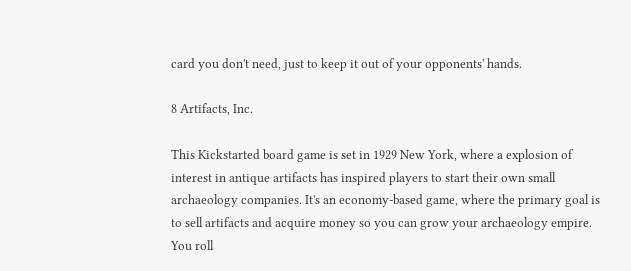card you don't need, just to keep it out of your opponents' hands.

8 Artifacts, Inc.

This Kickstarted board game is set in 1929 New York, where a explosion of interest in antique artifacts has inspired players to start their own small archaeology companies. It's an economy-based game, where the primary goal is to sell artifacts and acquire money so you can grow your archaeology empire. You roll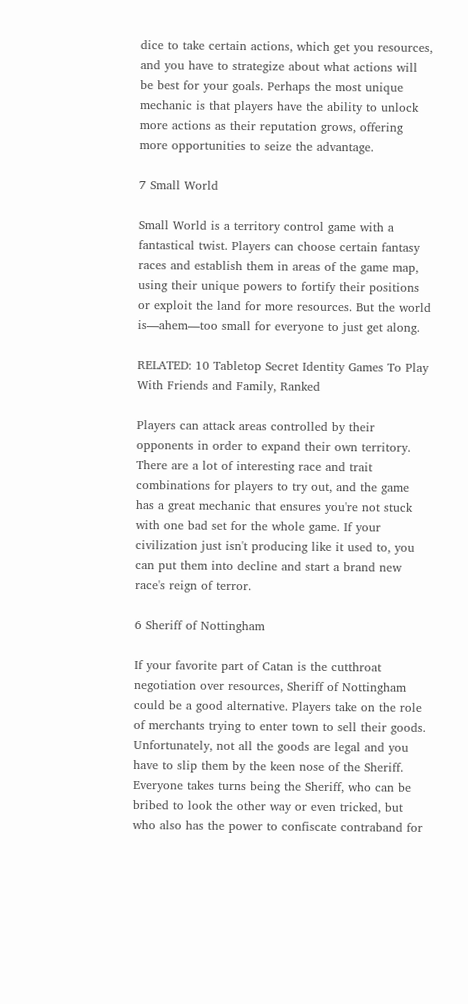dice to take certain actions, which get you resources, and you have to strategize about what actions will be best for your goals. Perhaps the most unique mechanic is that players have the ability to unlock more actions as their reputation grows, offering more opportunities to seize the advantage.

7 Small World

Small World is a territory control game with a fantastical twist. Players can choose certain fantasy races and establish them in areas of the game map, using their unique powers to fortify their positions or exploit the land for more resources. But the world is—ahem—too small for everyone to just get along.

RELATED: 10 Tabletop Secret Identity Games To Play With Friends and Family, Ranked

Players can attack areas controlled by their opponents in order to expand their own territory. There are a lot of interesting race and trait combinations for players to try out, and the game has a great mechanic that ensures you're not stuck with one bad set for the whole game. If your civilization just isn't producing like it used to, you can put them into decline and start a brand new race's reign of terror.

6 Sheriff of Nottingham

If your favorite part of Catan is the cutthroat negotiation over resources, Sheriff of Nottingham could be a good alternative. Players take on the role of merchants trying to enter town to sell their goods. Unfortunately, not all the goods are legal and you have to slip them by the keen nose of the Sheriff. Everyone takes turns being the Sheriff, who can be bribed to look the other way or even tricked, but who also has the power to confiscate contraband for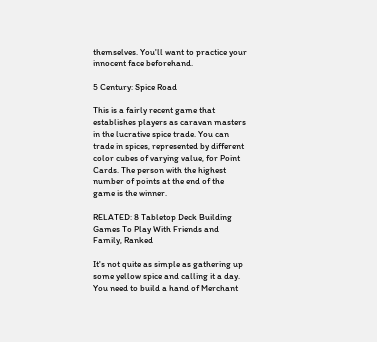themselves. You'll want to practice your innocent face beforehand.

5 Century: Spice Road

This is a fairly recent game that establishes players as caravan masters in the lucrative spice trade. You can trade in spices, represented by different color cubes of varying value, for Point Cards. The person with the highest number of points at the end of the game is the winner.

RELATED: 8 Tabletop Deck Building Games To Play With Friends and Family, Ranked

It's not quite as simple as gathering up some yellow spice and calling it a day. You need to build a hand of Merchant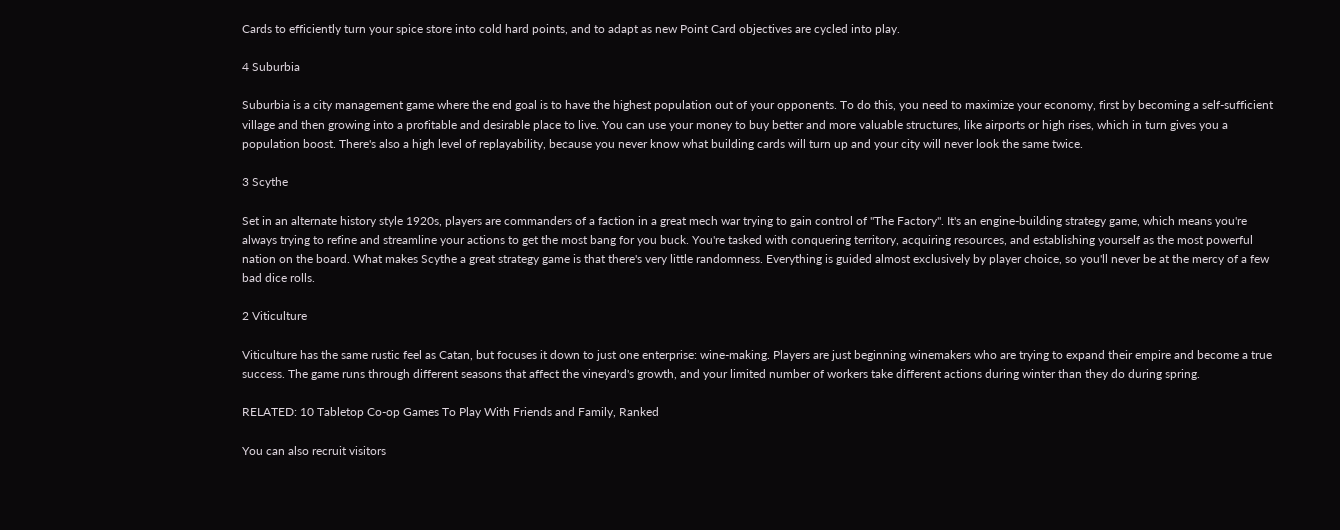Cards to efficiently turn your spice store into cold hard points, and to adapt as new Point Card objectives are cycled into play.

4 Suburbia

Suburbia is a city management game where the end goal is to have the highest population out of your opponents. To do this, you need to maximize your economy, first by becoming a self-sufficient village and then growing into a profitable and desirable place to live. You can use your money to buy better and more valuable structures, like airports or high rises, which in turn gives you a population boost. There's also a high level of replayability, because you never know what building cards will turn up and your city will never look the same twice.

3 Scythe

Set in an alternate history style 1920s, players are commanders of a faction in a great mech war trying to gain control of "The Factory". It's an engine-building strategy game, which means you're always trying to refine and streamline your actions to get the most bang for you buck. You're tasked with conquering territory, acquiring resources, and establishing yourself as the most powerful nation on the board. What makes Scythe a great strategy game is that there's very little randomness. Everything is guided almost exclusively by player choice, so you'll never be at the mercy of a few bad dice rolls.

2 Viticulture

Viticulture has the same rustic feel as Catan, but focuses it down to just one enterprise: wine-making. Players are just beginning winemakers who are trying to expand their empire and become a true success. The game runs through different seasons that affect the vineyard's growth, and your limited number of workers take different actions during winter than they do during spring.

RELATED: 10 Tabletop Co-op Games To Play With Friends and Family, Ranked

You can also recruit visitors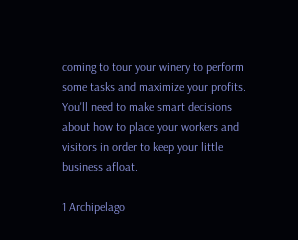coming to tour your winery to perform some tasks and maximize your profits. You'll need to make smart decisions about how to place your workers and visitors in order to keep your little business afloat.

1 Archipelago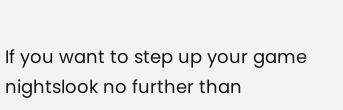If you want to step up your game nightslook no further than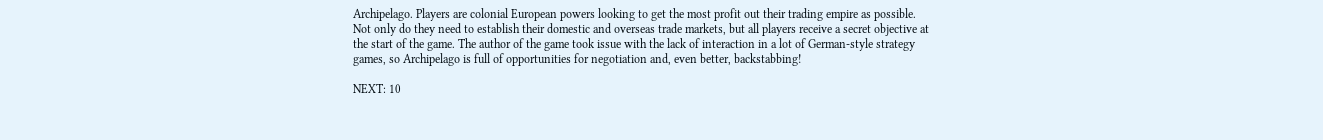Archipelago. Players are colonial European powers looking to get the most profit out their trading empire as possible. Not only do they need to establish their domestic and overseas trade markets, but all players receive a secret objective at the start of the game. The author of the game took issue with the lack of interaction in a lot of German-style strategy games, so Archipelago is full of opportunities for negotiation and, even better, backstabbing!

NEXT: 10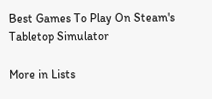Best Games To Play On Steam's Tabletop Simulator

More in Lists